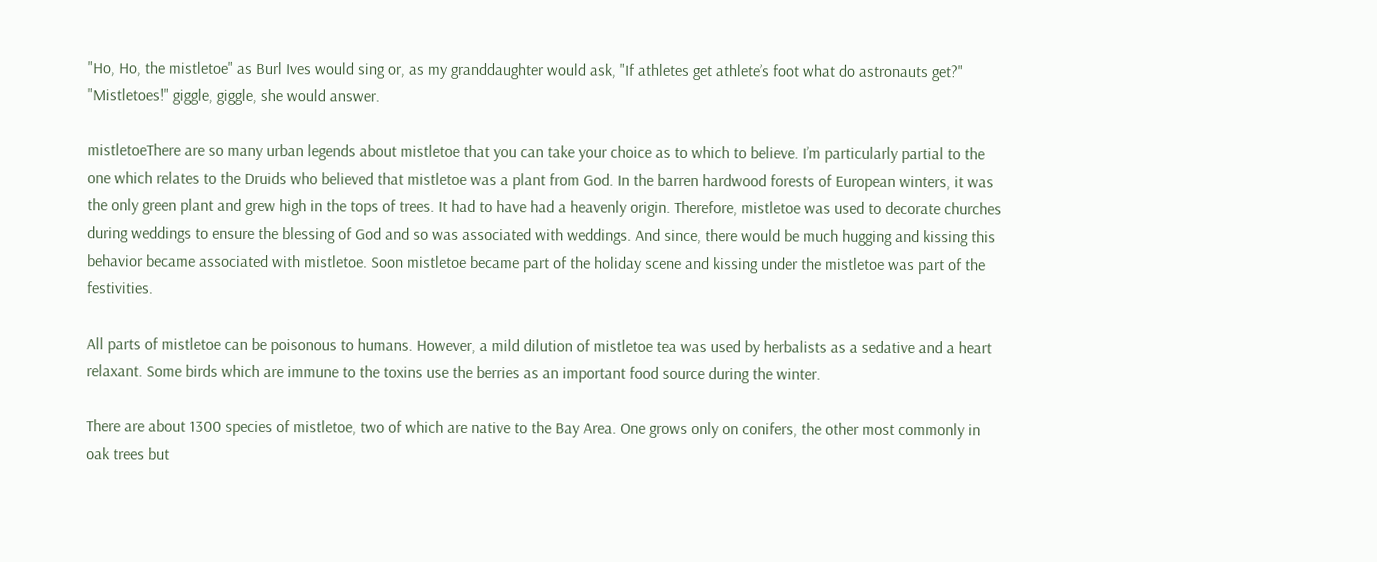"Ho, Ho, the mistletoe" as Burl Ives would sing or, as my granddaughter would ask, "If athletes get athlete’s foot what do astronauts get?" "Mistletoes!" giggle, giggle, she would answer.

mistletoeThere are so many urban legends about mistletoe that you can take your choice as to which to believe. I’m particularly partial to the one which relates to the Druids who believed that mistletoe was a plant from God. In the barren hardwood forests of European winters, it was the only green plant and grew high in the tops of trees. It had to have had a heavenly origin. Therefore, mistletoe was used to decorate churches during weddings to ensure the blessing of God and so was associated with weddings. And since, there would be much hugging and kissing this behavior became associated with mistletoe. Soon mistletoe became part of the holiday scene and kissing under the mistletoe was part of the festivities.

All parts of mistletoe can be poisonous to humans. However, a mild dilution of mistletoe tea was used by herbalists as a sedative and a heart relaxant. Some birds which are immune to the toxins use the berries as an important food source during the winter.

There are about 1300 species of mistletoe, two of which are native to the Bay Area. One grows only on conifers, the other most commonly in oak trees but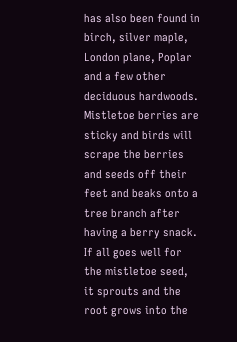has also been found in birch, silver maple, London plane, Poplar and a few other deciduous hardwoods. Mistletoe berries are sticky and birds will scrape the berries and seeds off their feet and beaks onto a tree branch after having a berry snack. If all goes well for the mistletoe seed, it sprouts and the root grows into the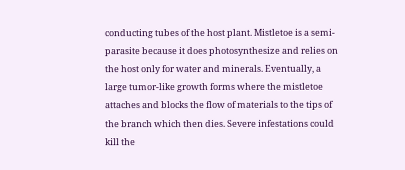conducting tubes of the host plant. Mistletoe is a semi-parasite because it does photosynthesize and relies on the host only for water and minerals. Eventually, a large tumor-like growth forms where the mistletoe attaches and blocks the flow of materials to the tips of the branch which then dies. Severe infestations could kill the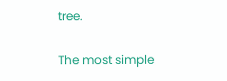tree.

The most simple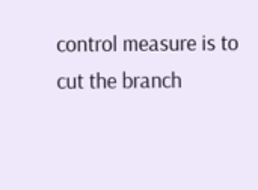control measure is to cut the branch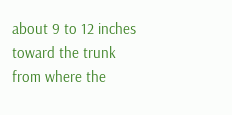about 9 to 12 inches toward the trunk from where the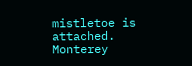mistletoe is attached. Monterey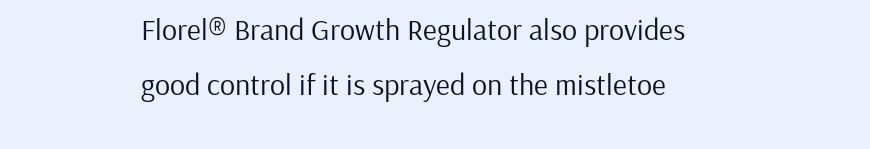Florel® Brand Growth Regulator also provides good control if it is sprayed on the mistletoe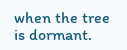when the tree is dormant.